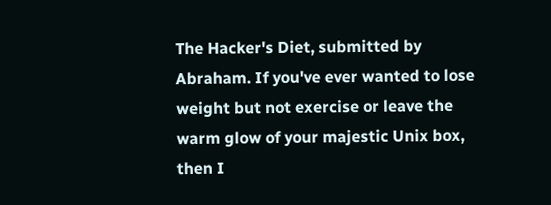The Hacker's Diet, submitted by Abraham. If you've ever wanted to lose weight but not exercise or leave the warm glow of your majestic Unix box, then I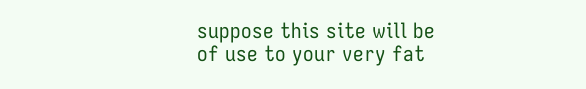suppose this site will be of use to your very fat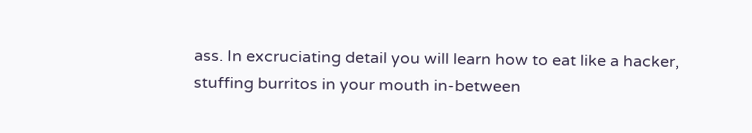ass. In excruciating detail you will learn how to eat like a hacker, stuffing burritos in your mouth in-between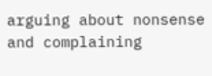arguing about nonsense and complaining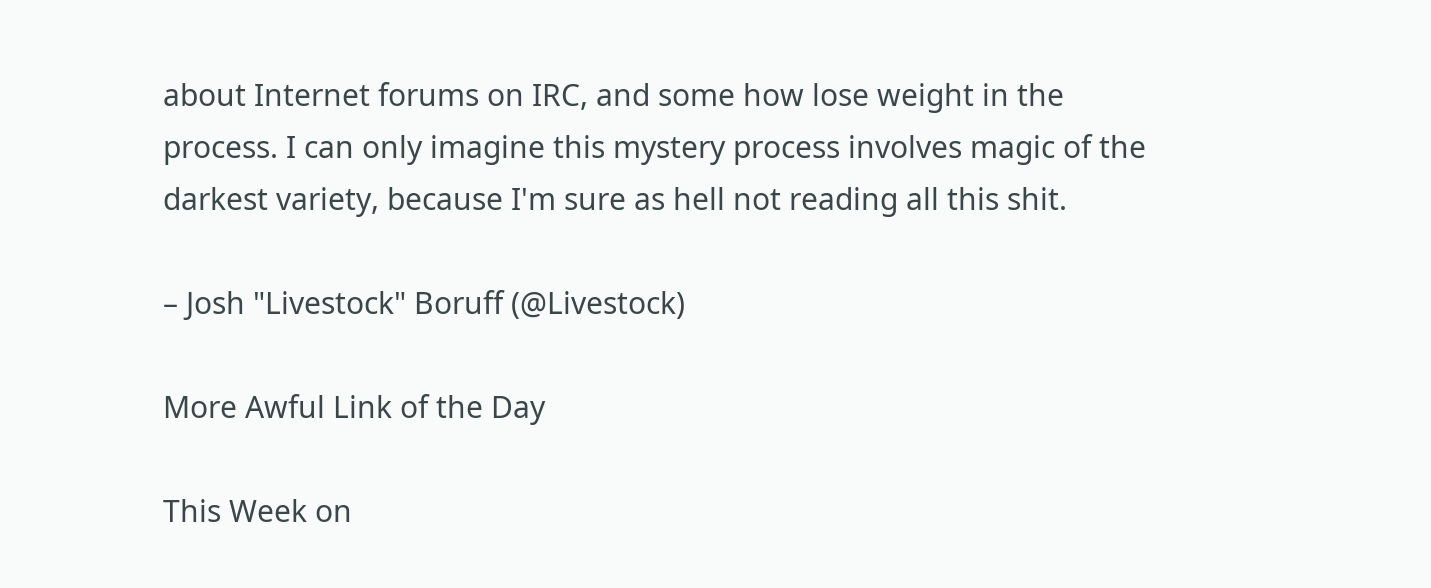about Internet forums on IRC, and some how lose weight in the process. I can only imagine this mystery process involves magic of the darkest variety, because I'm sure as hell not reading all this shit.

– Josh "Livestock" Boruff (@Livestock)

More Awful Link of the Day

This Week on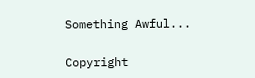Something Awful...

Copyright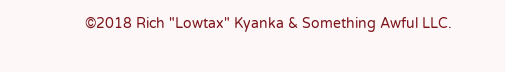©2018 Rich "Lowtax" Kyanka & Something Awful LLC.